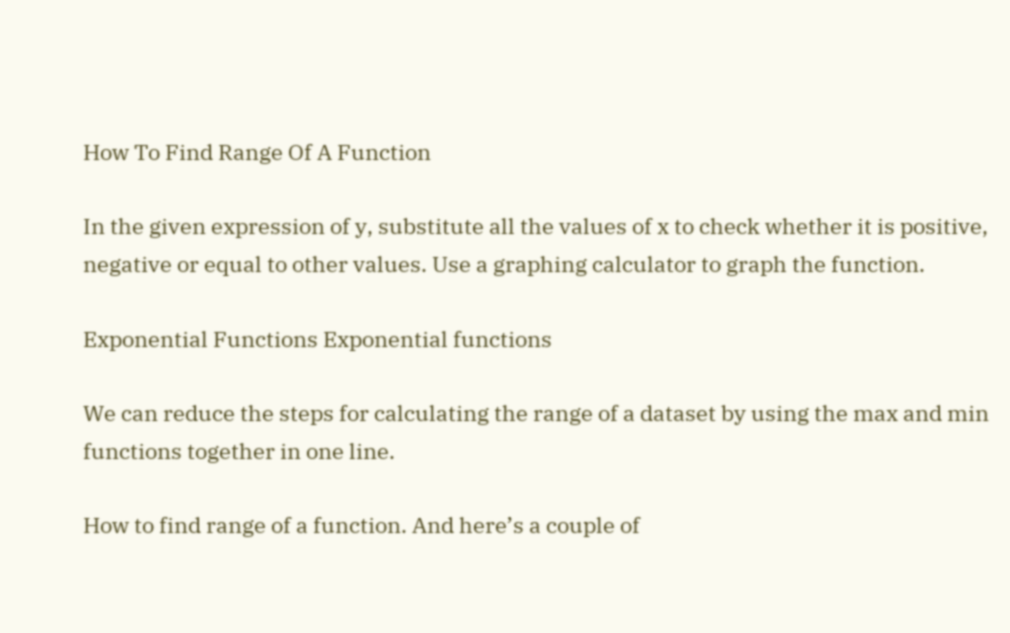How To Find Range Of A Function

In the given expression of y, substitute all the values of x to check whether it is positive, negative or equal to other values. Use a graphing calculator to graph the function.

Exponential Functions Exponential functions

We can reduce the steps for calculating the range of a dataset by using the max and min functions together in one line.

How to find range of a function. And here’s a couple of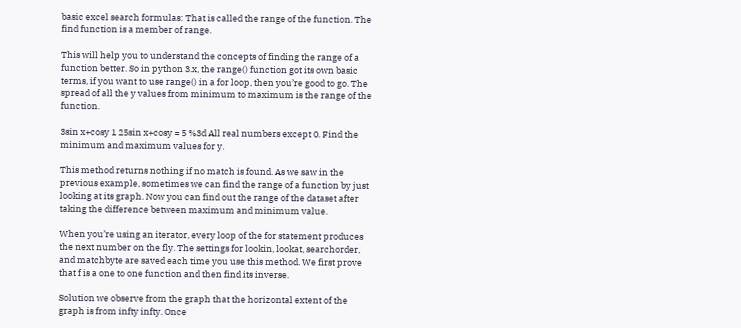basic excel search formulas: That is called the range of the function. The find function is a member of range.

This will help you to understand the concepts of finding the range of a function better. So in python 3.x, the range() function got its own basic terms, if you want to use range() in a for loop, then you’re good to go. The spread of all the y values from minimum to maximum is the range of the function.

3sin x+cosy 1 25sin x+cosy = 5 %3d All real numbers except 0. Find the minimum and maximum values for y.

This method returns nothing if no match is found. As we saw in the previous example, sometimes we can find the range of a function by just looking at its graph. Now you can find out the range of the dataset after taking the difference between maximum and minimum value.

When you’re using an iterator, every loop of the for statement produces the next number on the fly. The settings for lookin, lookat, searchorder, and matchbyte are saved each time you use this method. We first prove that f is a one to one function and then find its inverse.

Solution we observe from the graph that the horizontal extent of the graph is from infty infty. Once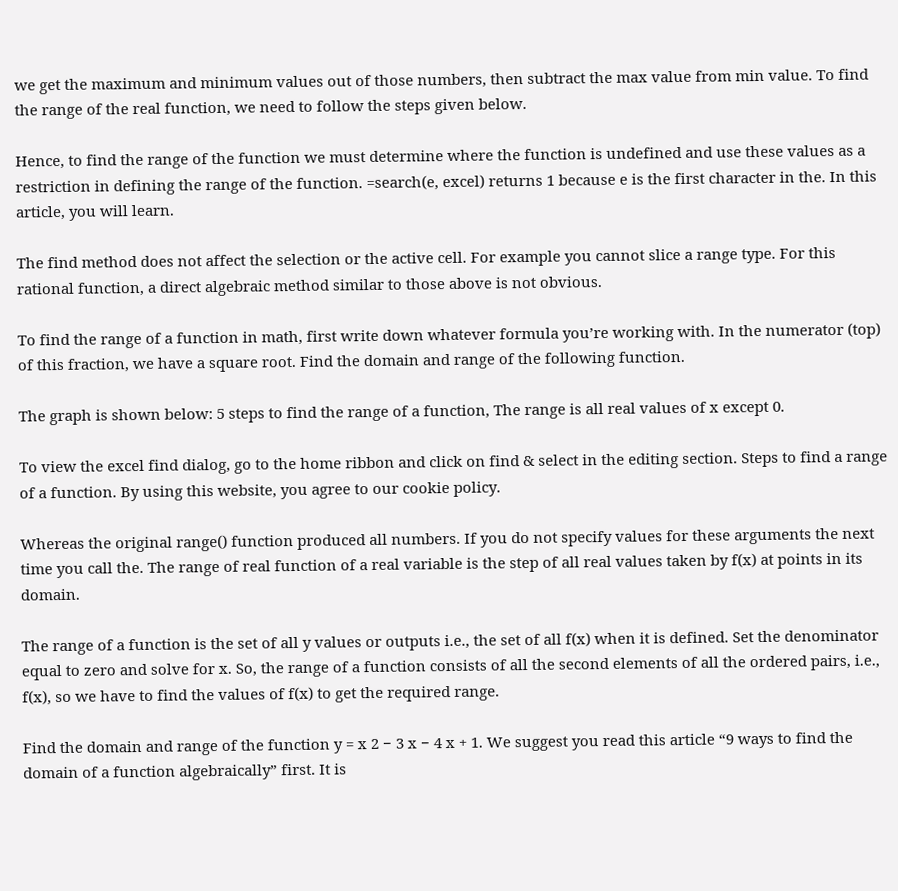we get the maximum and minimum values out of those numbers, then subtract the max value from min value. To find the range of the real function, we need to follow the steps given below.

Hence, to find the range of the function we must determine where the function is undefined and use these values as a restriction in defining the range of the function. =search(e, excel) returns 1 because e is the first character in the. In this article, you will learn.

The find method does not affect the selection or the active cell. For example you cannot slice a range type. For this rational function, a direct algebraic method similar to those above is not obvious.

To find the range of a function in math, first write down whatever formula you’re working with. In the numerator (top) of this fraction, we have a square root. Find the domain and range of the following function.

The graph is shown below: 5 steps to find the range of a function, The range is all real values of x except 0.

To view the excel find dialog, go to the home ribbon and click on find & select in the editing section. Steps to find a range of a function. By using this website, you agree to our cookie policy.

Whereas the original range() function produced all numbers. If you do not specify values for these arguments the next time you call the. The range of real function of a real variable is the step of all real values taken by f(x) at points in its domain.

The range of a function is the set of all y values or outputs i.e., the set of all f(x) when it is defined. Set the denominator equal to zero and solve for x. So, the range of a function consists of all the second elements of all the ordered pairs, i.e., f(x), so we have to find the values of f(x) to get the required range.

Find the domain and range of the function y = x 2 − 3 x − 4 x + 1. We suggest you read this article “9 ways to find the domain of a function algebraically” first. It is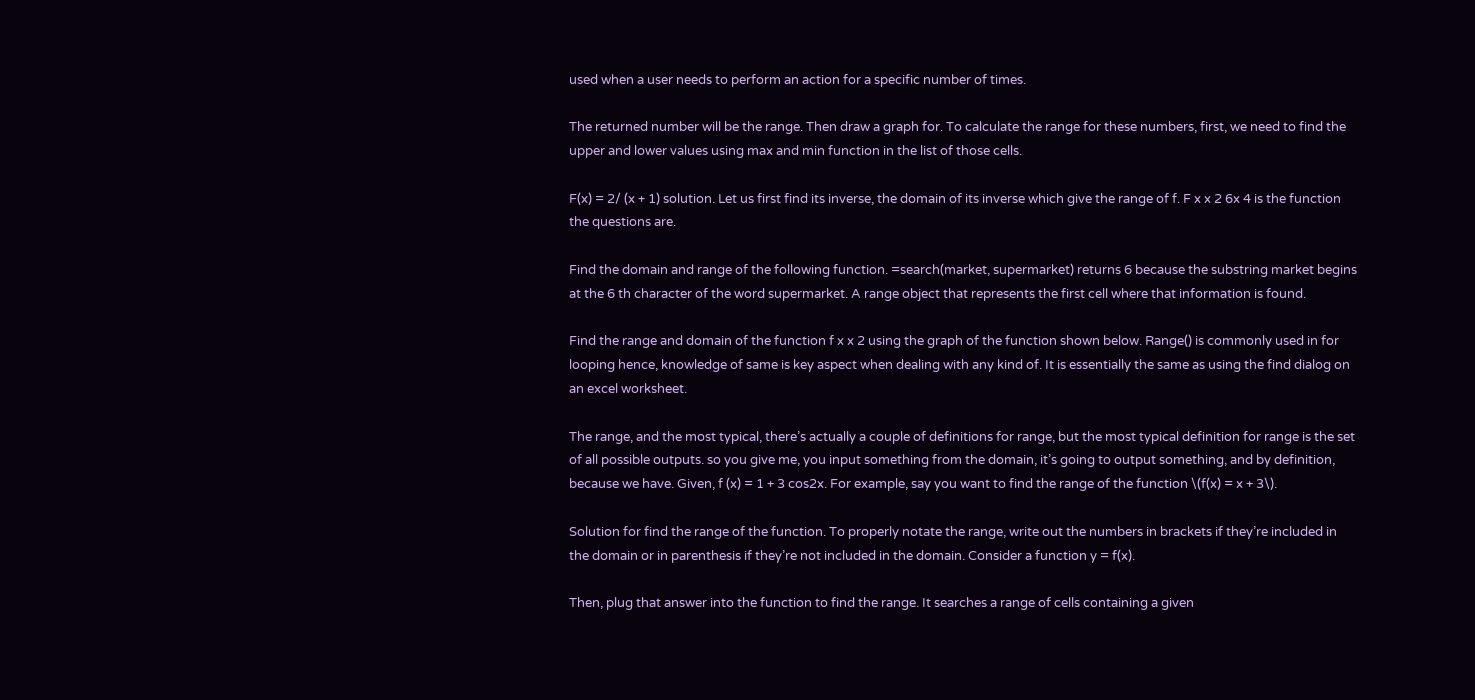used when a user needs to perform an action for a specific number of times.

The returned number will be the range. Then draw a graph for. To calculate the range for these numbers, first, we need to find the upper and lower values using max and min function in the list of those cells.

F(x) = 2/ (x + 1) solution. Let us first find its inverse, the domain of its inverse which give the range of f. F x x 2 6x 4 is the function the questions are.

Find the domain and range of the following function. =search(market, supermarket) returns 6 because the substring market begins at the 6 th character of the word supermarket. A range object that represents the first cell where that information is found.

Find the range and domain of the function f x x 2 using the graph of the function shown below. Range() is commonly used in for looping hence, knowledge of same is key aspect when dealing with any kind of. It is essentially the same as using the find dialog on an excel worksheet.

The range, and the most typical, there’s actually a couple of definitions for range, but the most typical definition for range is the set of all possible outputs. so you give me, you input something from the domain, it’s going to output something, and by definition, because we have. Given, f (x) = 1 + 3 cos2x. For example, say you want to find the range of the function \(f(x) = x + 3\).

Solution for find the range of the function. To properly notate the range, write out the numbers in brackets if they’re included in the domain or in parenthesis if they’re not included in the domain. Consider a function y = f(x).

Then, plug that answer into the function to find the range. It searches a range of cells containing a given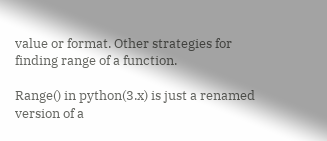value or format. Other strategies for finding range of a function.

Range() in python(3.x) is just a renamed version of a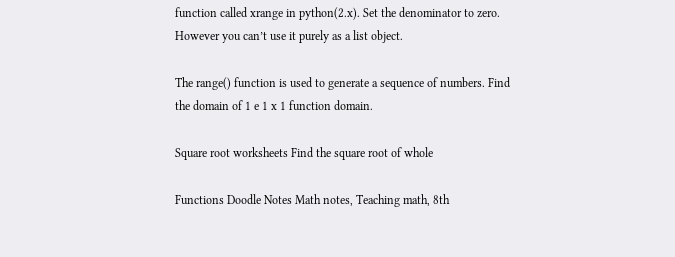function called xrange in python(2.x). Set the denominator to zero. However you can’t use it purely as a list object.

The range() function is used to generate a sequence of numbers. Find the domain of 1 e 1 x 1 function domain.

Square root worksheets Find the square root of whole

Functions Doodle Notes Math notes, Teaching math, 8th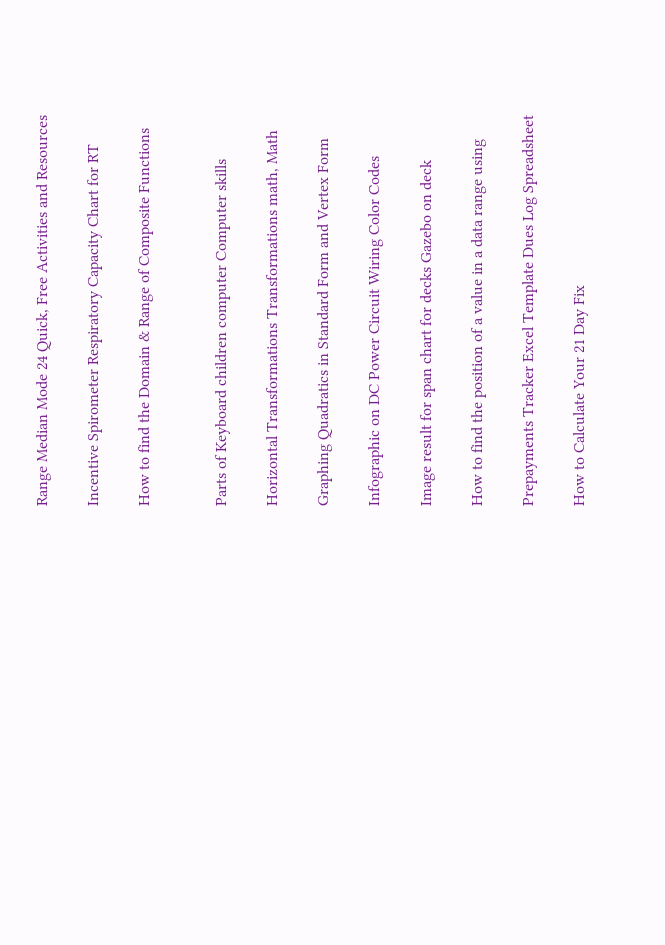Range Median Mode 24 Quick, Free Activities and Resources

Incentive Spirometer Respiratory Capacity Chart for RT

How to find the Domain & Range of Composite Functions


Parts of Keyboard children computer Computer skills

Horizontal Transformations Transformations math, Math

Graphing Quadratics in Standard Form and Vertex Form

Infographic on DC Power Circuit Wiring Color Codes

Image result for span chart for decks Gazebo on deck

How to find the position of a value in a data range using

Prepayments Tracker Excel Template Dues Log Spreadsheet

How to Calculate Your 21 Day Fix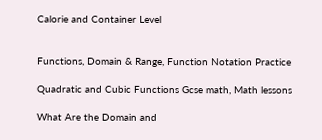Calorie and Container Level


Functions, Domain & Range, Function Notation Practice

Quadratic and Cubic Functions Gcse math, Math lessons

What Are the Domain and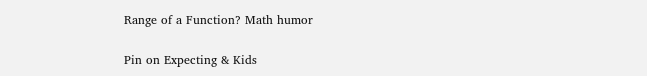Range of a Function? Math humor

Pin on Expecting & Kids